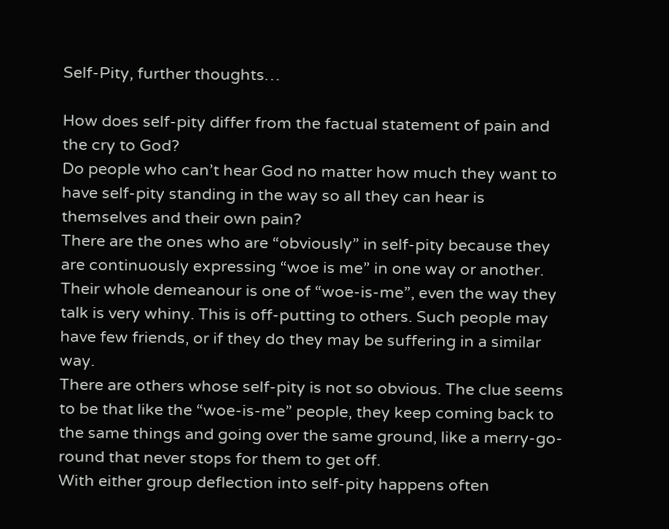Self-Pity, further thoughts…

How does self-pity differ from the factual statement of pain and the cry to God?
Do people who can’t hear God no matter how much they want to have self-pity standing in the way so all they can hear is themselves and their own pain?
There are the ones who are “obviously” in self-pity because they are continuously expressing “woe is me” in one way or another. Their whole demeanour is one of “woe-is-me”, even the way they talk is very whiny. This is off-putting to others. Such people may have few friends, or if they do they may be suffering in a similar way.
There are others whose self-pity is not so obvious. The clue seems to be that like the “woe-is-me” people, they keep coming back to the same things and going over the same ground, like a merry-go-round that never stops for them to get off.
With either group deflection into self-pity happens often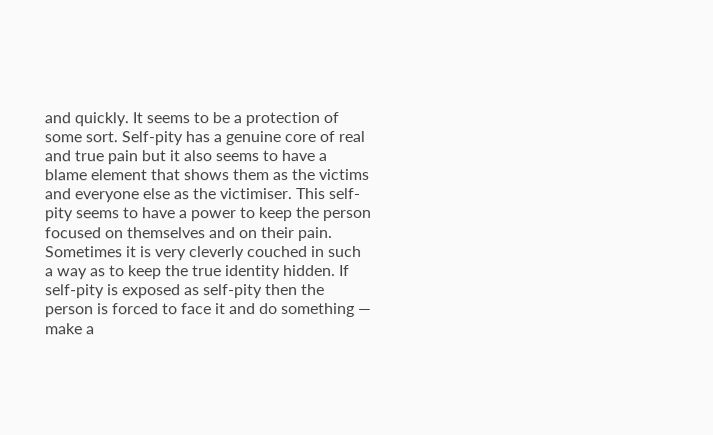and quickly. It seems to be a protection of some sort. Self-pity has a genuine core of real and true pain but it also seems to have a blame element that shows them as the victims and everyone else as the victimiser. This self-pity seems to have a power to keep the person focused on themselves and on their pain. Sometimes it is very cleverly couched in such a way as to keep the true identity hidden. If self-pity is exposed as self-pity then the person is forced to face it and do something — make a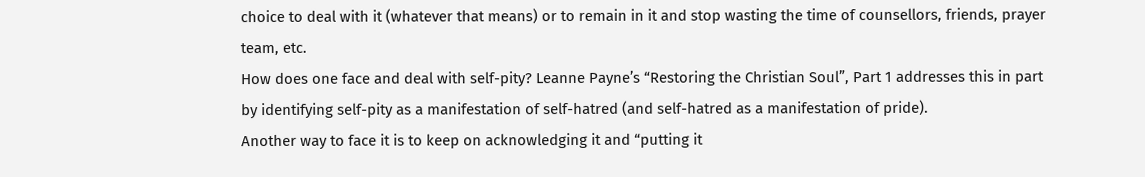choice to deal with it (whatever that means) or to remain in it and stop wasting the time of counsellors, friends, prayer team, etc.
How does one face and deal with self-pity? Leanne Payne’s “Restoring the Christian Soul”, Part 1 addresses this in part by identifying self-pity as a manifestation of self-hatred (and self-hatred as a manifestation of pride).
Another way to face it is to keep on acknowledging it and “putting it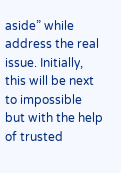aside” while address the real issue. Initially, this will be next to impossible but with the help of trusted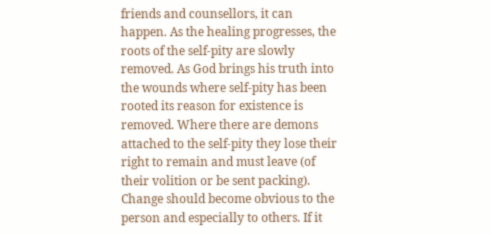friends and counsellors, it can happen. As the healing progresses, the roots of the self-pity are slowly removed. As God brings his truth into the wounds where self-pity has been rooted its reason for existence is removed. Where there are demons attached to the self-pity they lose their right to remain and must leave (of their volition or be sent packing). Change should become obvious to the person and especially to others. If it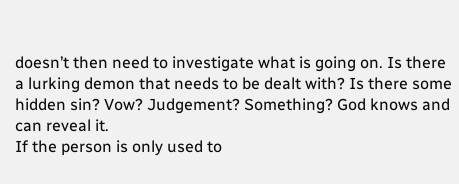doesn’t then need to investigate what is going on. Is there a lurking demon that needs to be dealt with? Is there some hidden sin? Vow? Judgement? Something? God knows and can reveal it.
If the person is only used to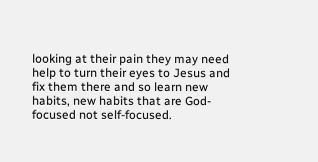looking at their pain they may need help to turn their eyes to Jesus and fix them there and so learn new habits, new habits that are God-focused not self-focused.